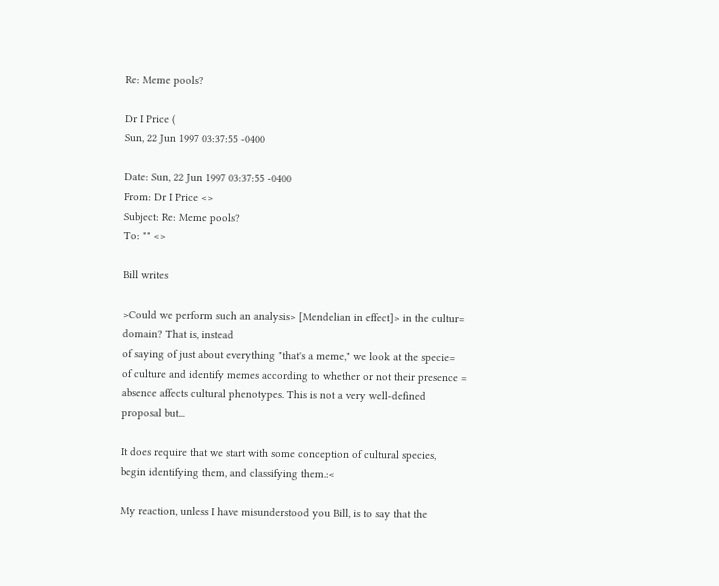Re: Meme pools?

Dr I Price (
Sun, 22 Jun 1997 03:37:55 -0400

Date: Sun, 22 Jun 1997 03:37:55 -0400
From: Dr I Price <>
Subject: Re: Meme pools?
To: "" <>

Bill writes

>Could we perform such an analysis> [Mendelian in effect]> in the cultur=
domain? That is, instead
of saying of just about everything "that's a meme," we look at the specie=
of culture and identify memes according to whether or not their presence =
absence affects cultural phenotypes. This is not a very well-defined
proposal but...

It does require that we start with some conception of cultural species,
begin identifying them, and classifying them.:<

My reaction, unless I have misunderstood you Bill, is to say that the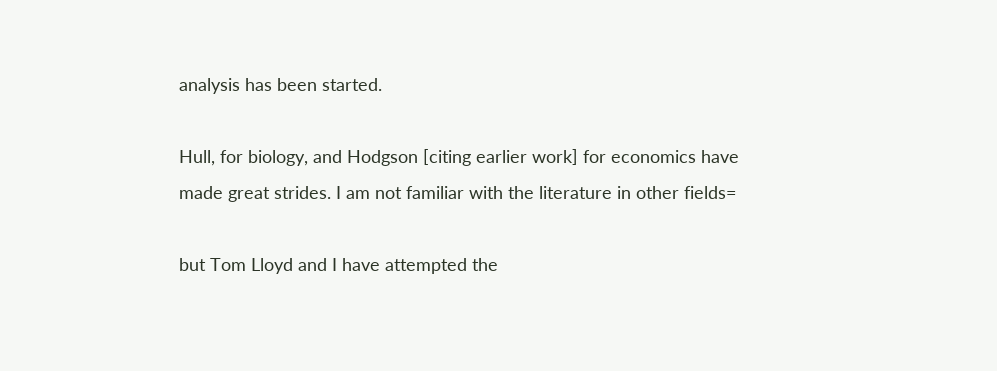analysis has been started.

Hull, for biology, and Hodgson [citing earlier work] for economics have
made great strides. I am not familiar with the literature in other fields=

but Tom Lloyd and I have attempted the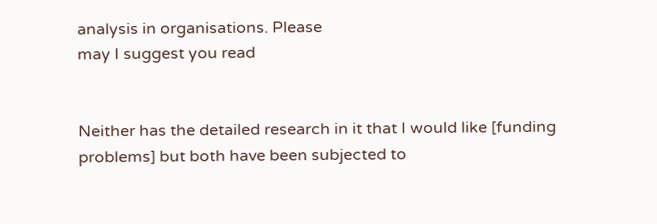analysis in organisations. Please
may I suggest you read


Neither has the detailed research in it that I would like [funding
problems] but both have been subjected to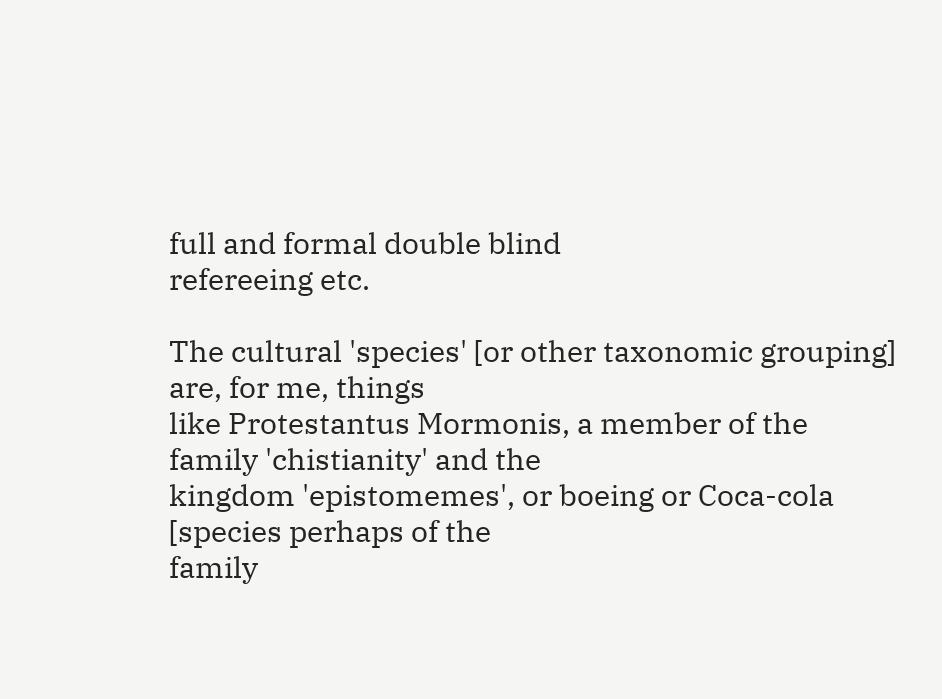full and formal double blind
refereeing etc.

The cultural 'species' [or other taxonomic grouping] are, for me, things
like Protestantus Mormonis, a member of the family 'chistianity' and the
kingdom 'epistomemes', or boeing or Coca-cola [species perhaps of the
family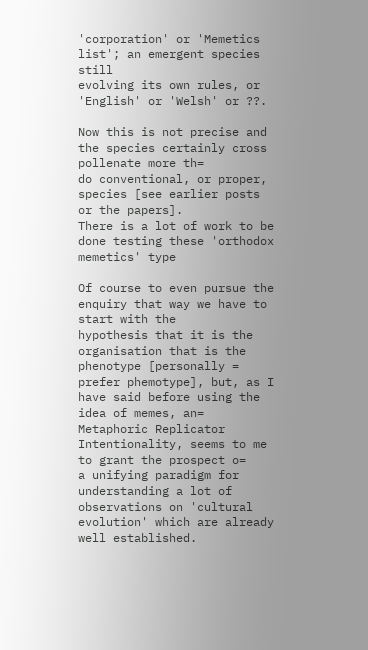'corporation' or 'Memetics list'; an emergent species still
evolving its own rules, or 'English' or 'Welsh' or ??.

Now this is not precise and the species certainly cross pollenate more th=
do conventional, or proper, species [see earlier posts or the papers].
There is a lot of work to be done testing these 'orthodox memetics' type

Of course to even pursue the enquiry that way we have to start with the
hypothesis that it is the organisation that is the phenotype [personally =
prefer phemotype], but, as I have said before using the idea of memes, an=
Metaphoric Replicator Intentionality, seems to me to grant the prospect o=
a unifying paradigm for understanding a lot of observations on 'cultural
evolution' which are already well established.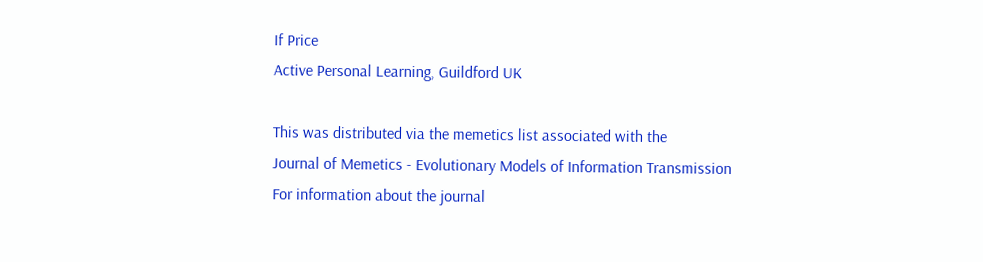If Price
Active Personal Learning, Guildford UK

This was distributed via the memetics list associated with the
Journal of Memetics - Evolutionary Models of Information Transmission
For information about the journal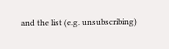and the list (e.g. unsubscribing)